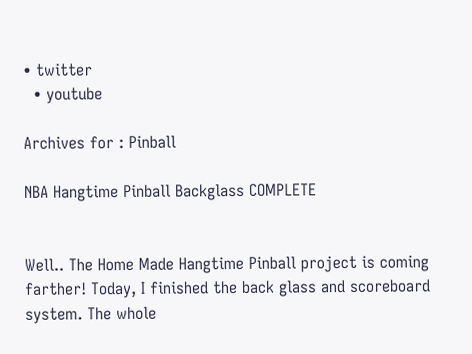• twitter
  • youtube

Archives for : Pinball

NBA Hangtime Pinball Backglass COMPLETE


Well.. The Home Made Hangtime Pinball project is coming farther! Today, I finished the back glass and scoreboard system. The whole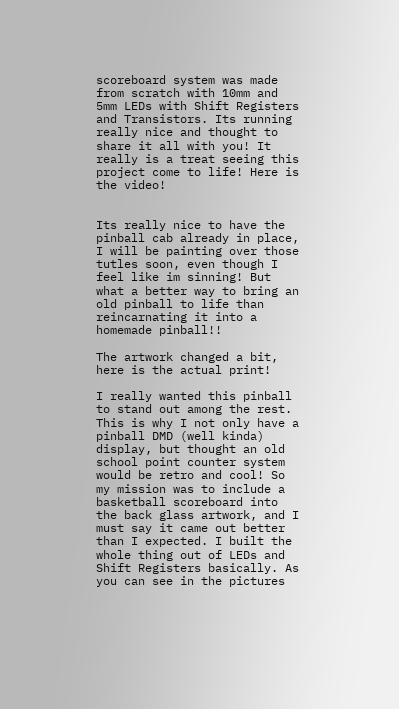scoreboard system was made from scratch with 10mm and 5mm LEDs with Shift Registers and Transistors. Its running really nice and thought to share it all with you! It really is a treat seeing this project come to life! Here is the video!


Its really nice to have the pinball cab already in place, I will be painting over those tutles soon, even though I feel like im sinning! But what a better way to bring an old pinball to life than reincarnating it into a homemade pinball!!

The artwork changed a bit, here is the actual print!

I really wanted this pinball to stand out among the rest. This is why I not only have a pinball DMD (well kinda) display, but thought an old school point counter system would be retro and cool! So my mission was to include a basketball scoreboard into the back glass artwork, and I must say it came out better than I expected. I built the whole thing out of LEDs and Shift Registers basically. As you can see in the pictures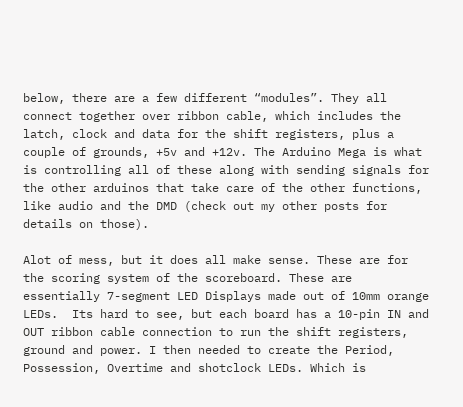below, there are a few different “modules”. They all connect together over ribbon cable, which includes the latch, clock and data for the shift registers, plus a couple of grounds, +5v and +12v. The Arduino Mega is what is controlling all of these along with sending signals for the other arduinos that take care of the other functions, like audio and the DMD (check out my other posts for details on those).

Alot of mess, but it does all make sense. These are for the scoring system of the scoreboard. These are essentially 7-segment LED Displays made out of 10mm orange LEDs.  Its hard to see, but each board has a 10-pin IN and OUT ribbon cable connection to run the shift registers, ground and power. I then needed to create the Period, Possession, Overtime and shotclock LEDs. Which is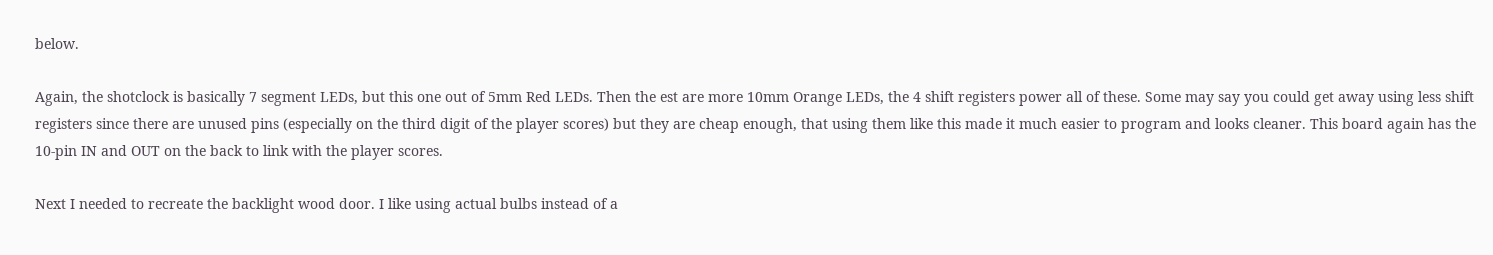below.

Again, the shotclock is basically 7 segment LEDs, but this one out of 5mm Red LEDs. Then the est are more 10mm Orange LEDs, the 4 shift registers power all of these. Some may say you could get away using less shift registers since there are unused pins (especially on the third digit of the player scores) but they are cheap enough, that using them like this made it much easier to program and looks cleaner. This board again has the 10-pin IN and OUT on the back to link with the player scores.

Next I needed to recreate the backlight wood door. I like using actual bulbs instead of a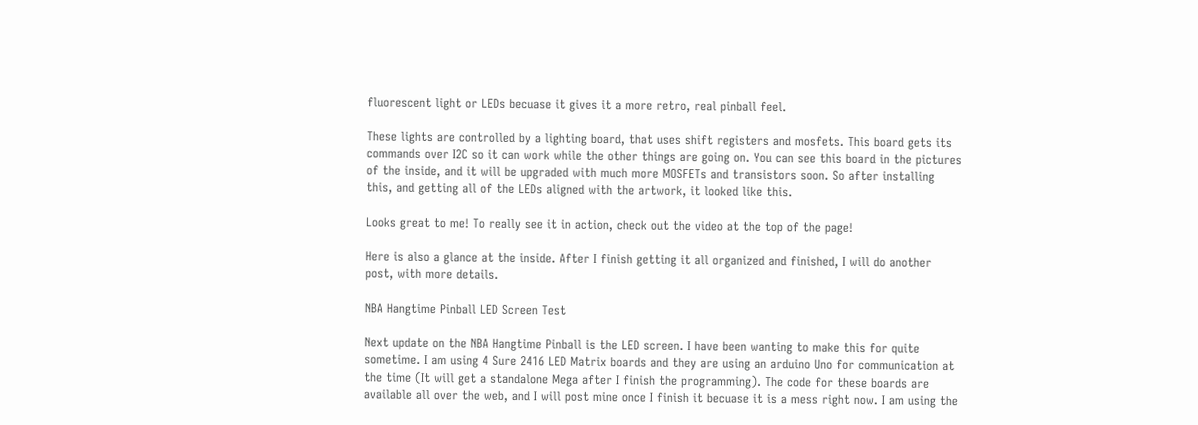fluorescent light or LEDs becuase it gives it a more retro, real pinball feel.

These lights are controlled by a lighting board, that uses shift registers and mosfets. This board gets its commands over I2C so it can work while the other things are going on. You can see this board in the pictures of the inside, and it will be upgraded with much more MOSFETs and transistors soon. So after installing this, and getting all of the LEDs aligned with the artwork, it looked like this.

Looks great to me! To really see it in action, check out the video at the top of the page!

Here is also a glance at the inside. After I finish getting it all organized and finished, I will do another post, with more details.

NBA Hangtime Pinball LED Screen Test

Next update on the NBA Hangtime Pinball is the LED screen. I have been wanting to make this for quite sometime. I am using 4 Sure 2416 LED Matrix boards and they are using an arduino Uno for communication at the time (It will get a standalone Mega after I finish the programming). The code for these boards are available all over the web, and I will post mine once I finish it becuase it is a mess right now. I am using the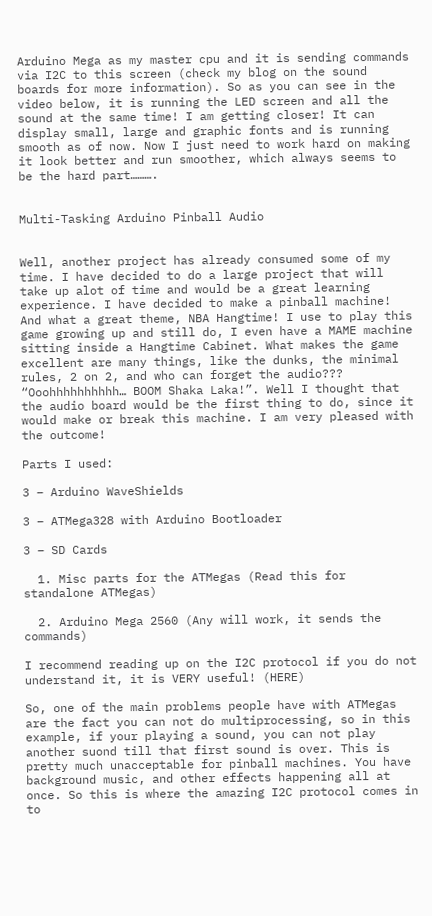Arduino Mega as my master cpu and it is sending commands via I2C to this screen (check my blog on the sound boards for more information). So as you can see in the video below, it is running the LED screen and all the sound at the same time! I am getting closer! It can display small, large and graphic fonts and is running smooth as of now. Now I just need to work hard on making it look better and run smoother, which always seems to be the hard part……….


Multi-Tasking Arduino Pinball Audio


Well, another project has already consumed some of my time. I have decided to do a large project that will take up alot of time and would be a great learning experience. I have decided to make a pinball machine! And what a great theme, NBA Hangtime! I use to play this game growing up and still do, I even have a MAME machine sitting inside a Hangtime Cabinet. What makes the game excellent are many things, like the dunks, the minimal rules, 2 on 2, and who can forget the audio??? “Ooohhhhhhhhhh… BOOM Shaka Laka!”. Well I thought that the audio board would be the first thing to do, since it would make or break this machine. I am very pleased with the outcome!

Parts I used:

3 – Arduino WaveShields

3 – ATMega328 with Arduino Bootloader

3 – SD Cards

  1. Misc parts for the ATMegas (Read this for standalone ATMegas)

  2. Arduino Mega 2560 (Any will work, it sends the commands)

I recommend reading up on the I2C protocol if you do not understand it, it is VERY useful! (HERE)

So, one of the main problems people have with ATMegas are the fact you can not do multiprocessing, so in this example, if your playing a sound, you can not play another suond till that first sound is over. This is pretty much unacceptable for pinball machines. You have background music, and other effects happening all at once. So this is where the amazing I2C protocol comes in to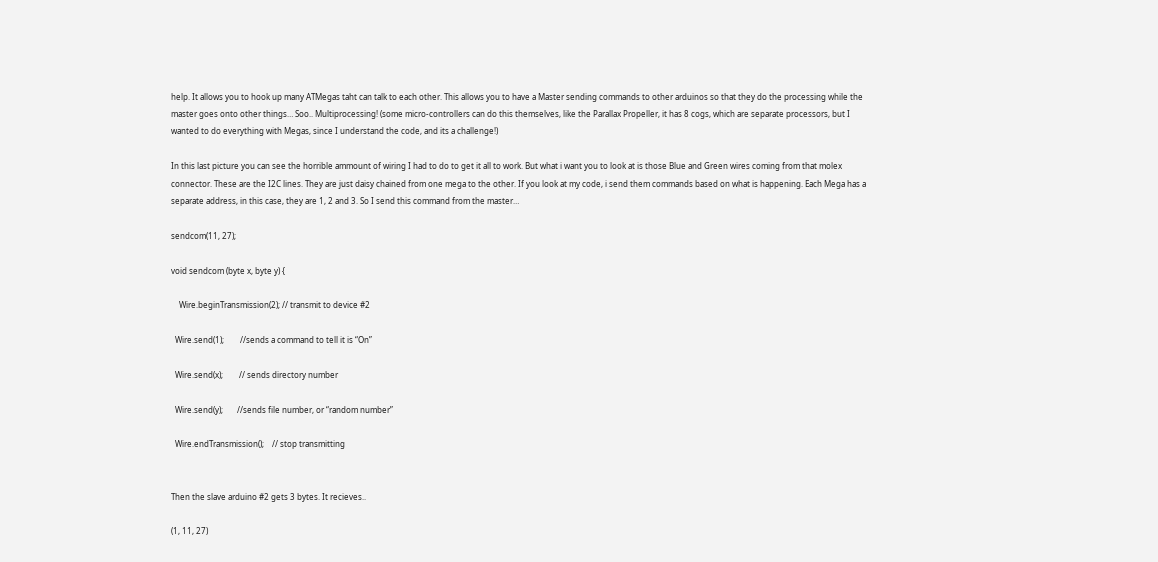help. It allows you to hook up many ATMegas taht can talk to each other. This allows you to have a Master sending commands to other arduinos so that they do the processing while the master goes onto other things… Soo.. Multiprocessing! (some micro-controllers can do this themselves, like the Parallax Propeller, it has 8 cogs, which are separate processors, but I wanted to do everything with Megas, since I understand the code, and its a challenge!)

In this last picture you can see the horrible ammount of wiring I had to do to get it all to work. But what i want you to look at is those Blue and Green wires coming from that molex connector. These are the I2C lines. They are just daisy chained from one mega to the other. If you look at my code, i send them commands based on what is happening. Each Mega has a separate address, in this case, they are 1, 2 and 3. So I send this command from the master…

sendcom(11, 27);

void sendcom (byte x, byte y) {

    Wire.beginTransmission(2); // transmit to device #2

  Wire.send(1);        //sends a command to tell it is “On”

  Wire.send(x);        // sends directory number

  Wire.send(y);       //sends file number, or “random number”

  Wire.endTransmission();    // stop transmitting


Then the slave arduino #2 gets 3 bytes. It recieves..

(1, 11, 27)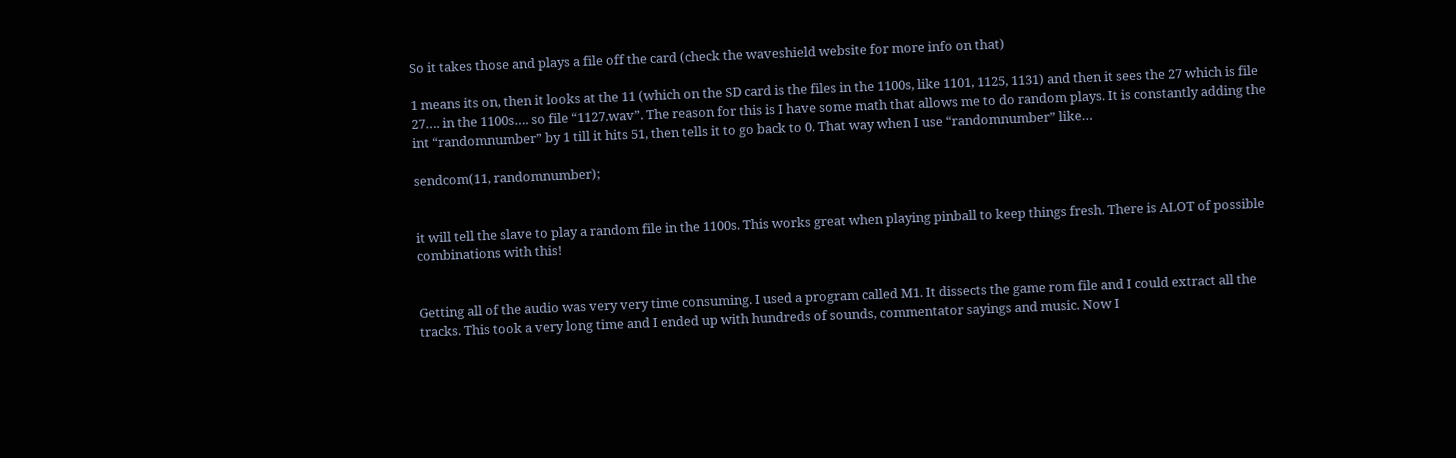So it takes those and plays a file off the card (check the waveshield website for more info on that)

1 means its on, then it looks at the 11 (which on the SD card is the files in the 1100s, like 1101, 1125, 1131) and then it sees the 27 which is file 27…. in the 1100s…. so file “1127.wav”. The reason for this is I have some math that allows me to do random plays. It is constantly adding the int “randomnumber” by 1 till it hits 51, then tells it to go back to 0. That way when I use “randomnumber” like…

sendcom(11, randomnumber);


it will tell the slave to play a random file in the 1100s. This works great when playing pinball to keep things fresh. There is ALOT of possible combinations with this!


Getting all of the audio was very very time consuming. I used a program called M1. It dissects the game rom file and I could extract all the tracks. This took a very long time and I ended up with hundreds of sounds, commentator sayings and music. Now I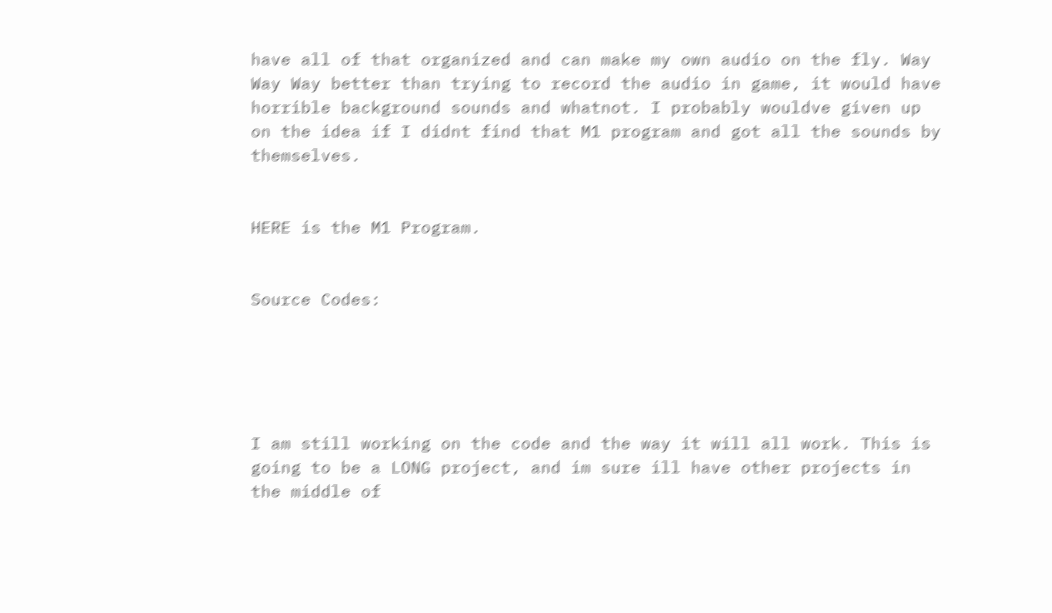have all of that organized and can make my own audio on the fly. Way Way Way better than trying to record the audio in game, it would have horrible background sounds and whatnot. I probably wouldve given up on the idea if I didnt find that M1 program and got all the sounds by themselves.


HERE is the M1 Program.


Source Codes:





I am still working on the code and the way it will all work. This is going to be a LONG project, and im sure ill have other projects in the middle of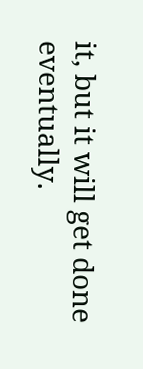it, but it will get done eventually.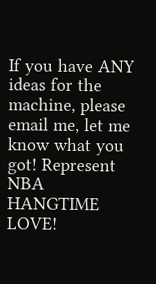If you have ANY ideas for the machine, please email me, let me know what you got! Represent NBA HANGTIME LOVE!